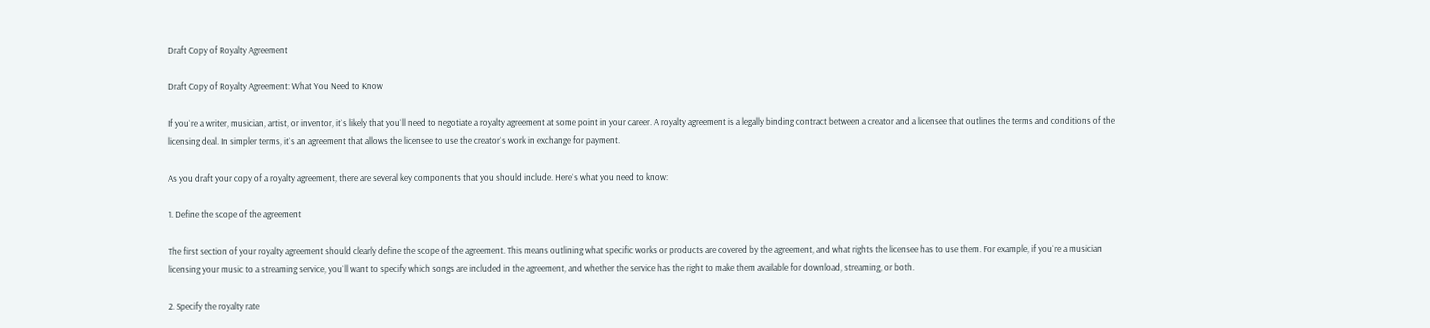Draft Copy of Royalty Agreement

Draft Copy of Royalty Agreement: What You Need to Know

If you`re a writer, musician, artist, or inventor, it`s likely that you`ll need to negotiate a royalty agreement at some point in your career. A royalty agreement is a legally binding contract between a creator and a licensee that outlines the terms and conditions of the licensing deal. In simpler terms, it`s an agreement that allows the licensee to use the creator`s work in exchange for payment.

As you draft your copy of a royalty agreement, there are several key components that you should include. Here`s what you need to know:

1. Define the scope of the agreement

The first section of your royalty agreement should clearly define the scope of the agreement. This means outlining what specific works or products are covered by the agreement, and what rights the licensee has to use them. For example, if you`re a musician licensing your music to a streaming service, you`ll want to specify which songs are included in the agreement, and whether the service has the right to make them available for download, streaming, or both.

2. Specify the royalty rate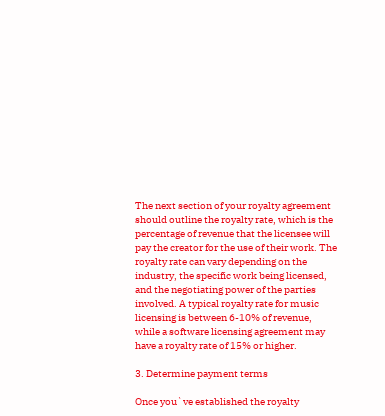The next section of your royalty agreement should outline the royalty rate, which is the percentage of revenue that the licensee will pay the creator for the use of their work. The royalty rate can vary depending on the industry, the specific work being licensed, and the negotiating power of the parties involved. A typical royalty rate for music licensing is between 6-10% of revenue, while a software licensing agreement may have a royalty rate of 15% or higher.

3. Determine payment terms

Once you`ve established the royalty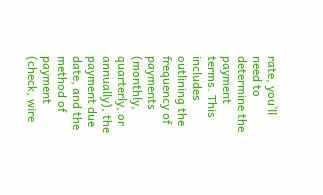rate, you`ll need to determine the payment terms. This includes outlining the frequency of payments (monthly, quarterly, or annually), the payment due date, and the method of payment (check, wire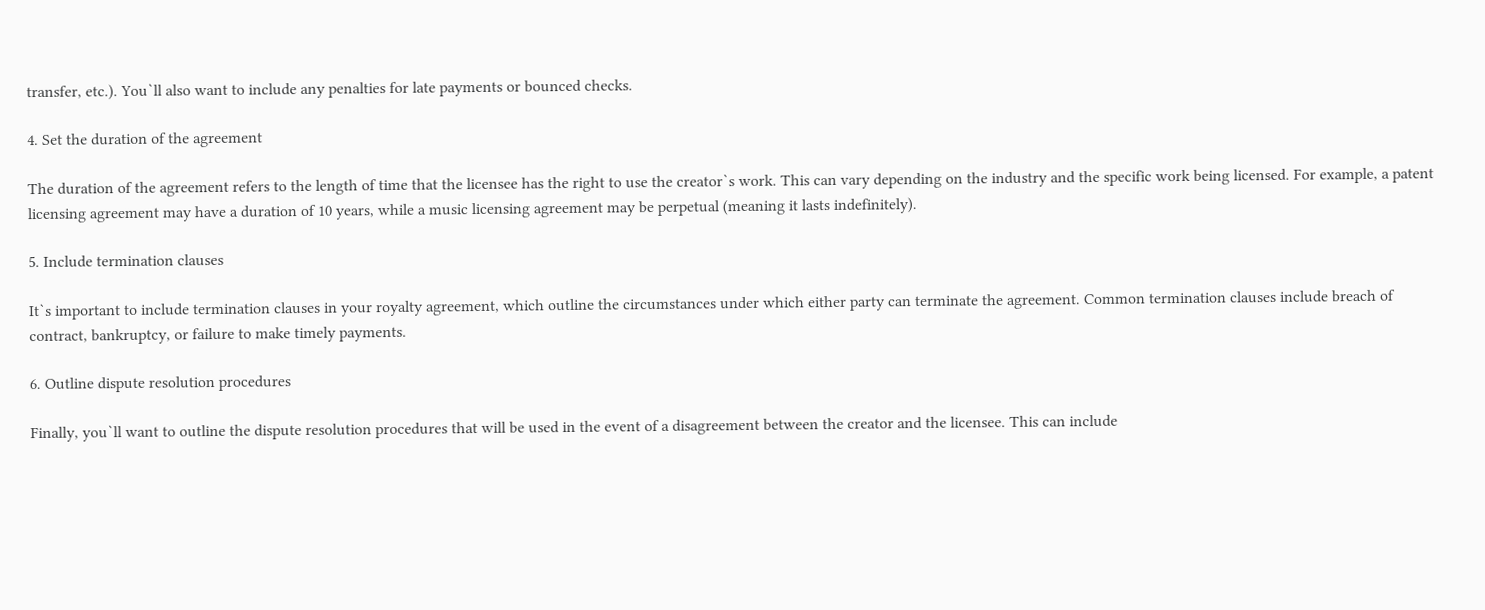transfer, etc.). You`ll also want to include any penalties for late payments or bounced checks.

4. Set the duration of the agreement

The duration of the agreement refers to the length of time that the licensee has the right to use the creator`s work. This can vary depending on the industry and the specific work being licensed. For example, a patent licensing agreement may have a duration of 10 years, while a music licensing agreement may be perpetual (meaning it lasts indefinitely).

5. Include termination clauses

It`s important to include termination clauses in your royalty agreement, which outline the circumstances under which either party can terminate the agreement. Common termination clauses include breach of contract, bankruptcy, or failure to make timely payments.

6. Outline dispute resolution procedures

Finally, you`ll want to outline the dispute resolution procedures that will be used in the event of a disagreement between the creator and the licensee. This can include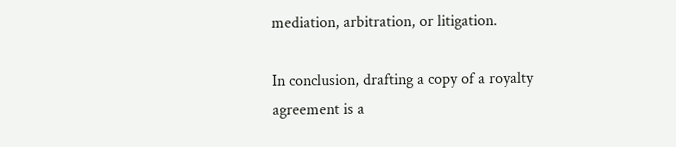mediation, arbitration, or litigation.

In conclusion, drafting a copy of a royalty agreement is a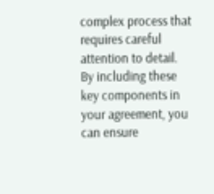complex process that requires careful attention to detail. By including these key components in your agreement, you can ensure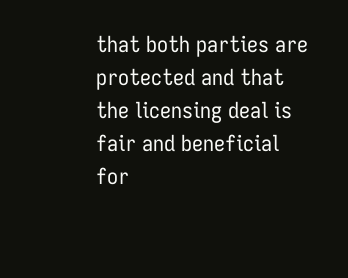that both parties are protected and that the licensing deal is fair and beneficial for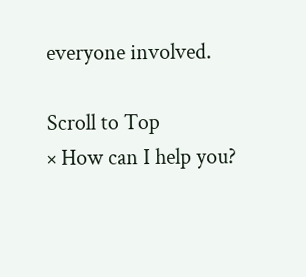everyone involved.

Scroll to Top
× How can I help you?